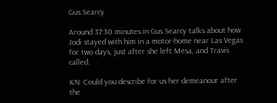Gus Searcy

Around 37:30 minutes in Gus Searcy talks about how Jodi stayed with him in a motor-home near Las Vegas for two days, just after she left Mesa, and Travis called.

KN: Could you describe for us her demeanour after the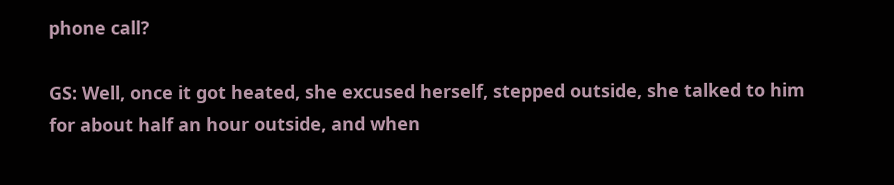phone call?

GS: Well, once it got heated, she excused herself, stepped outside, she talked to him for about half an hour outside, and when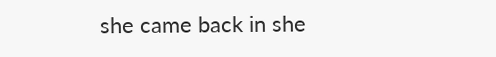she came back in she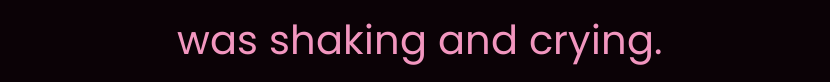was shaking and crying.